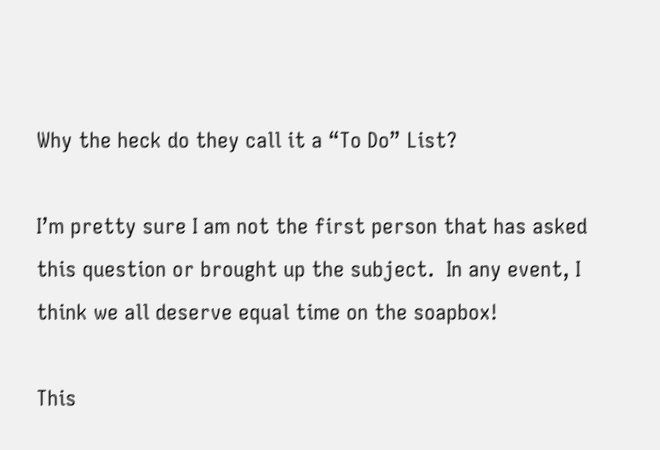Why the heck do they call it a “To Do” List?

I’m pretty sure I am not the first person that has asked this question or brought up the subject.  In any event, I think we all deserve equal time on the soapbox!

This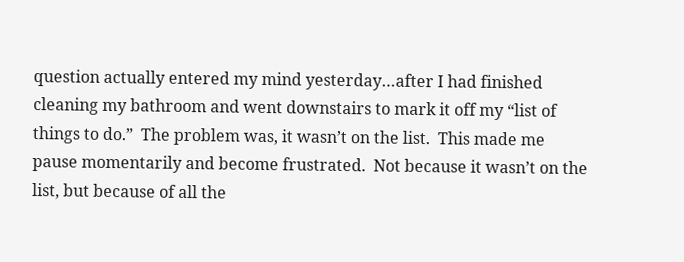question actually entered my mind yesterday…after I had finished cleaning my bathroom and went downstairs to mark it off my “list of things to do.”  The problem was, it wasn’t on the list.  This made me pause momentarily and become frustrated.  Not because it wasn’t on the list, but because of all the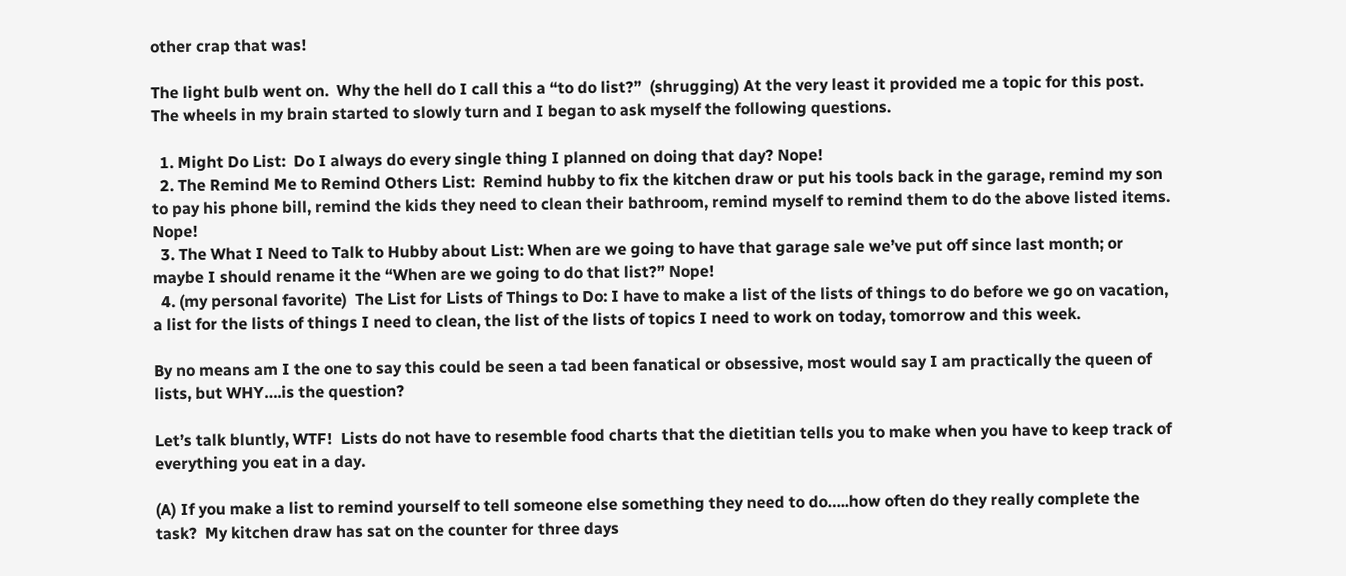other crap that was!

The light bulb went on.  Why the hell do I call this a “to do list?”  (shrugging) At the very least it provided me a topic for this post.  The wheels in my brain started to slowly turn and I began to ask myself the following questions.

  1. Might Do List:  Do I always do every single thing I planned on doing that day? Nope!
  2. The Remind Me to Remind Others List:  Remind hubby to fix the kitchen draw or put his tools back in the garage, remind my son to pay his phone bill, remind the kids they need to clean their bathroom, remind myself to remind them to do the above listed items. Nope!
  3. The What I Need to Talk to Hubby about List: When are we going to have that garage sale we’ve put off since last month; or maybe I should rename it the “When are we going to do that list?” Nope!
  4. (my personal favorite)  The List for Lists of Things to Do: I have to make a list of the lists of things to do before we go on vacation, a list for the lists of things I need to clean, the list of the lists of topics I need to work on today, tomorrow and this week.

By no means am I the one to say this could be seen a tad been fanatical or obsessive, most would say I am practically the queen of lists, but WHY….is the question?

Let’s talk bluntly, WTF!  Lists do not have to resemble food charts that the dietitian tells you to make when you have to keep track of everything you eat in a day.

(A) If you make a list to remind yourself to tell someone else something they need to do…..how often do they really complete the task?  My kitchen draw has sat on the counter for three days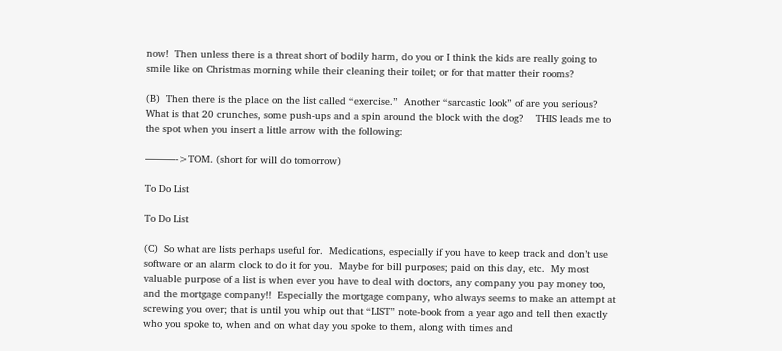now!  Then unless there is a threat short of bodily harm, do you or I think the kids are really going to smile like on Christmas morning while their cleaning their toilet; or for that matter their rooms?

(B)  Then there is the place on the list called “exercise.”  Another “sarcastic look” of are you serious?  What is that 20 crunches, some push-ups and a spin around the block with the dog?    THIS leads me to the spot when you insert a little arrow with the following:

———->TOM. (short for will do tomorrow)

To Do List

To Do List

(C)  So what are lists perhaps useful for.  Medications, especially if you have to keep track and don’t use software or an alarm clock to do it for you.  Maybe for bill purposes; paid on this day, etc.  My most valuable purpose of a list is when ever you have to deal with doctors, any company you pay money too, and the mortgage company!!  Especially the mortgage company, who always seems to make an attempt at screwing you over; that is until you whip out that “LIST” note-book from a year ago and tell then exactly who you spoke to, when and on what day you spoke to them, along with times and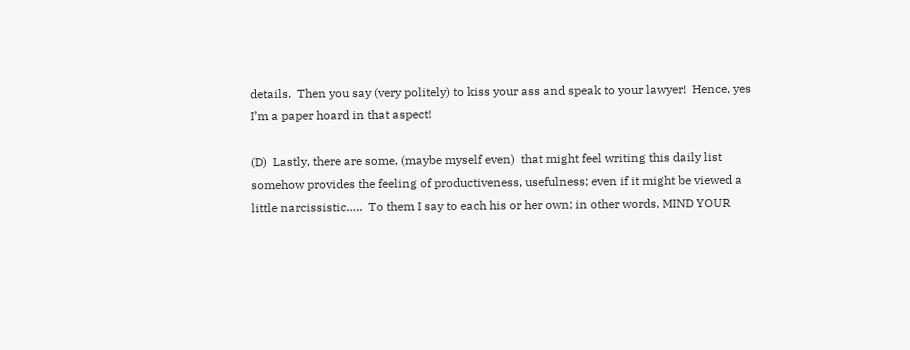details.  Then you say (very politely) to kiss your ass and speak to your lawyer!  Hence, yes I’m a paper hoard in that aspect!

(D)  Lastly, there are some, (maybe myself even)  that might feel writing this daily list somehow provides the feeling of productiveness, usefulness; even if it might be viewed a little narcissistic…..  To them I say to each his or her own; in other words, MIND YOUR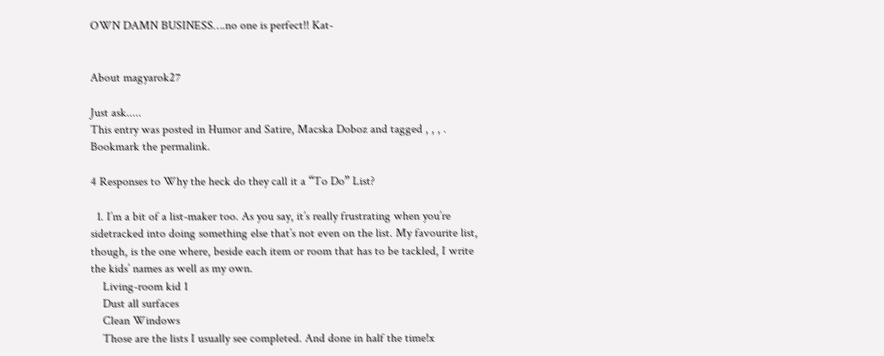OWN DAMN BUSINESS….no one is perfect!! Kat-


About magyarok27

Just ask.....
This entry was posted in Humor and Satire, Macska Doboz and tagged , , , . Bookmark the permalink.

4 Responses to Why the heck do they call it a “To Do” List?

  1. I’m a bit of a list-maker too. As you say, it’s really frustrating when you’re sidetracked into doing something else that’s not even on the list. My favourite list, though, is the one where, beside each item or room that has to be tackled, I write the kids’ names as well as my own.
    Living-room kid 1
    Dust all surfaces
    Clean Windows
    Those are the lists I usually see completed. And done in half the time!x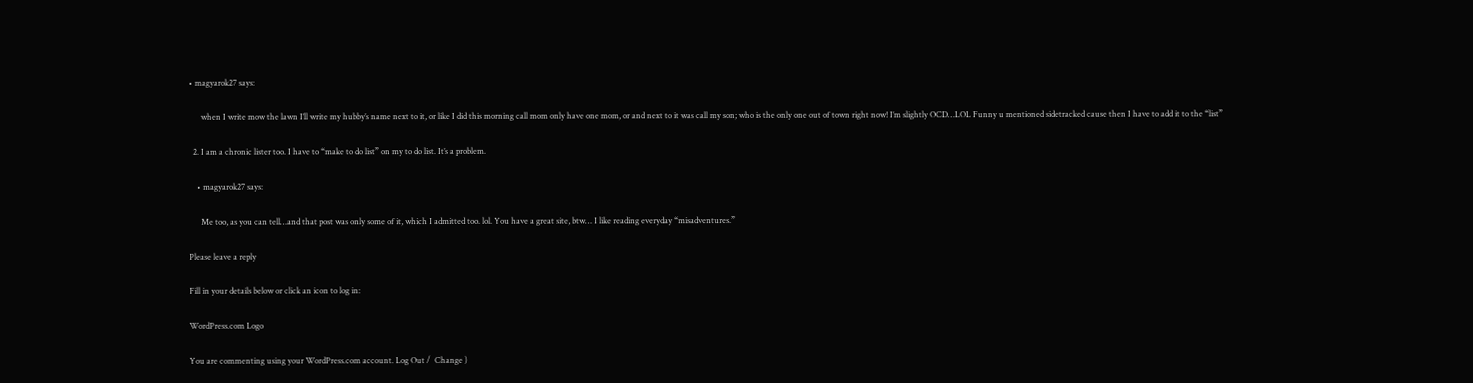• magyarok27 says:

      when I write mow the lawn I’ll write my hubby’s name next to it, or like I did this morning call mom only have one mom, or and next to it was call my son; who is the only one out of town right now! I’m slightly OCD…LOL Funny u mentioned sidetracked cause then I have to add it to the “list”

  2. I am a chronic lister too. I have to “make to do list” on my to do list. It’s a problem.

    • magyarok27 says:

      Me too, as you can tell…and that post was only some of it, which I admitted too. lol. You have a great site, btw… I like reading everyday “misadventures.”

Please leave a reply

Fill in your details below or click an icon to log in:

WordPress.com Logo

You are commenting using your WordPress.com account. Log Out /  Change )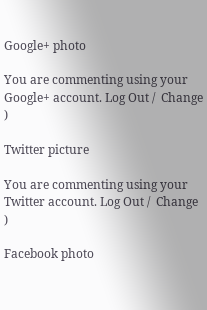Google+ photo

You are commenting using your Google+ account. Log Out /  Change )

Twitter picture

You are commenting using your Twitter account. Log Out /  Change )

Facebook photo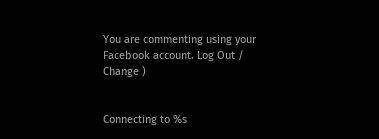You are commenting using your Facebook account. Log Out /  Change )


Connecting to %s